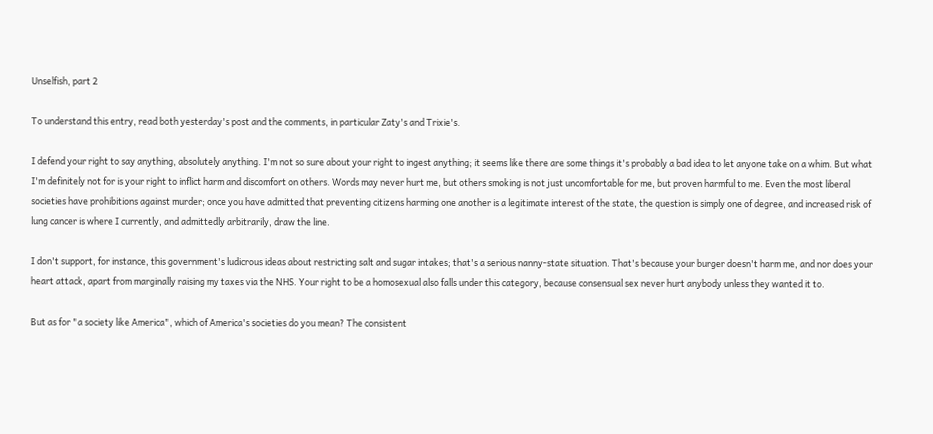Unselfish, part 2

To understand this entry, read both yesterday's post and the comments, in particular Zaty's and Trixie's.

I defend your right to say anything, absolutely anything. I'm not so sure about your right to ingest anything; it seems like there are some things it's probably a bad idea to let anyone take on a whim. But what I'm definitely not for is your right to inflict harm and discomfort on others. Words may never hurt me, but others smoking is not just uncomfortable for me, but proven harmful to me. Even the most liberal societies have prohibitions against murder; once you have admitted that preventing citizens harming one another is a legitimate interest of the state, the question is simply one of degree, and increased risk of lung cancer is where I currently, and admittedly arbitrarily, draw the line.

I don't support, for instance, this government's ludicrous ideas about restricting salt and sugar intakes; that's a serious nanny-state situation. That's because your burger doesn't harm me, and nor does your heart attack, apart from marginally raising my taxes via the NHS. Your right to be a homosexual also falls under this category, because consensual sex never hurt anybody unless they wanted it to.

But as for "a society like America", which of America's societies do you mean? The consistent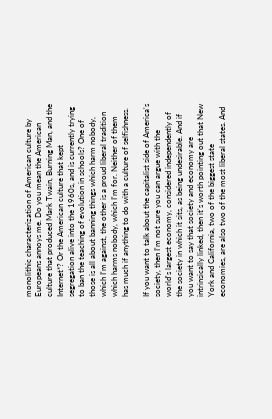monolithic characterization of American culture by Europeans annoys me. Do you mean the American culture that produced Mark Twain, Burning Man, and the Internet*? Or the American culture that kept segregation alive into the 1960s, and is currently trying to ban the teaching of evolution in schools? One of those is all about banning things which harm nobody, which I'm against, the other is a proud liberal tradition which harms nobody, which I'm for. Neither of them has much if anything to do with a culture of selfishness.

If you want to talk about the capitalist side of America's society, then I'm not sure you can argue with the world's largest economy, considered independently of the society in which it sits, as being undesirable. And if you want to say that society and economy are intrinsically linked, then it's worth pointing out that New York and California, two of the biggest state economies, are also two of the most liberal states. And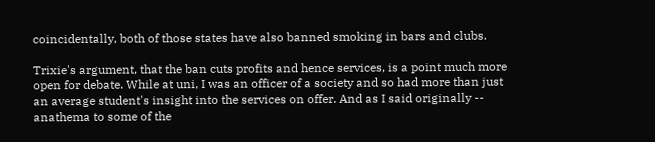coincidentally, both of those states have also banned smoking in bars and clubs.

Trixie's argument, that the ban cuts profits and hence services, is a point much more open for debate. While at uni, I was an officer of a society and so had more than just an average student's insight into the services on offer. And as I said originally -- anathema to some of the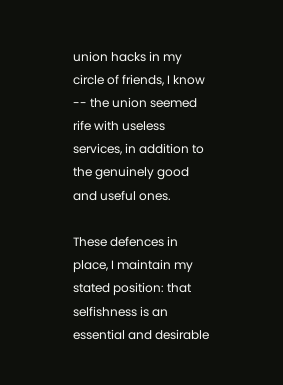union hacks in my circle of friends, I know -- the union seemed rife with useless services, in addition to the genuinely good and useful ones.

These defences in place, I maintain my stated position: that selfishness is an essential and desirable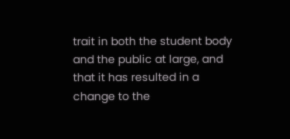trait in both the student body and the public at large, and that it has resulted in a change to the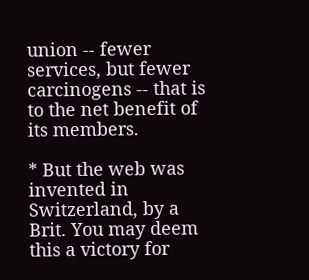union -- fewer services, but fewer carcinogens -- that is to the net benefit of its members.

* But the web was invented in Switzerland, by a Brit. You may deem this a victory for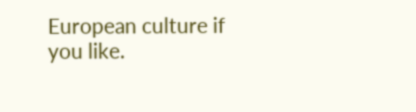European culture if you like.